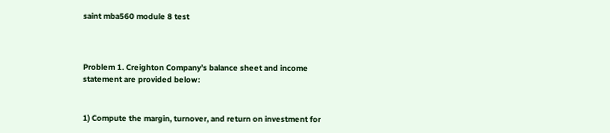saint mba560 module 8 test



Problem 1. Creighton Company’s balance sheet and income
statement are provided below:


1) Compute the margin, turnover, and return on investment for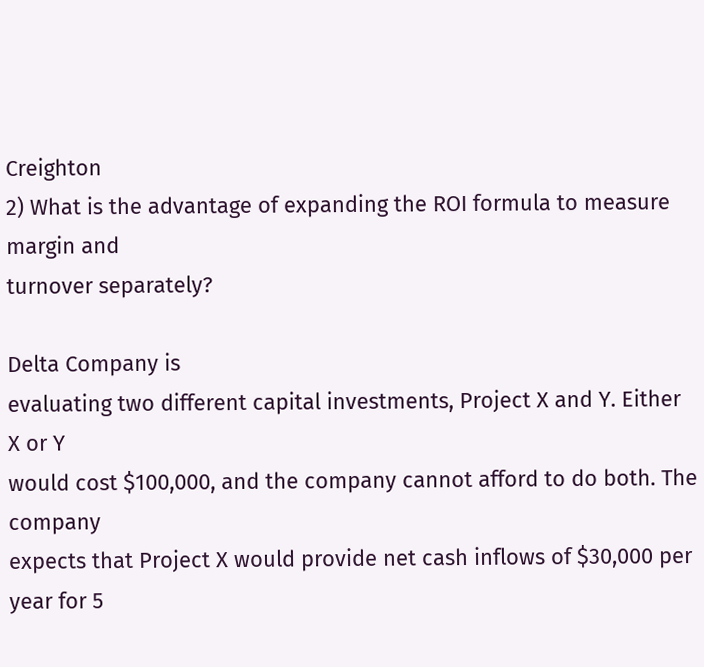Creighton
2) What is the advantage of expanding the ROI formula to measure margin and
turnover separately?

Delta Company is
evaluating two different capital investments, Project X and Y. Either X or Y
would cost $100,000, and the company cannot afford to do both. The company
expects that Project X would provide net cash inflows of $30,000 per year for 5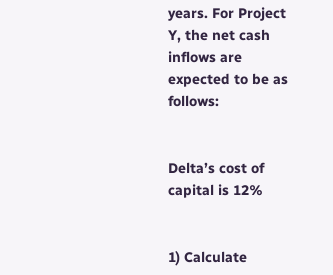years. For Project Y, the net cash inflows are expected to be as follows:


Delta’s cost of capital is 12%


1) Calculate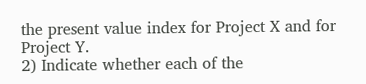the present value index for Project X and for Project Y.
2) Indicate whether each of the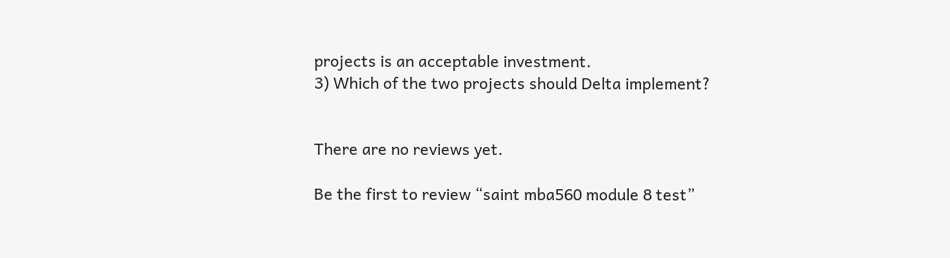projects is an acceptable investment.
3) Which of the two projects should Delta implement?


There are no reviews yet.

Be the first to review “saint mba560 module 8 test”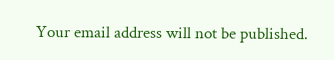Your email address will not be published.